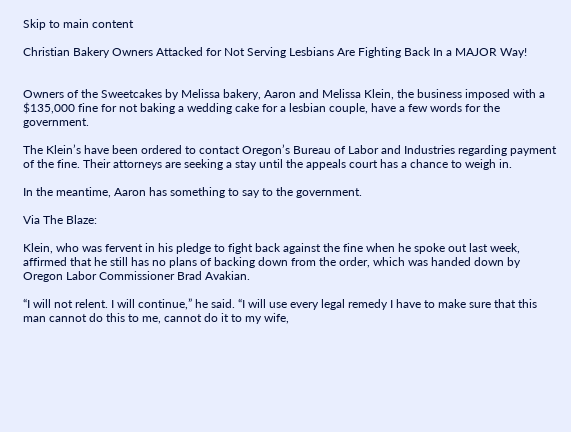Skip to main content

Christian Bakery Owners Attacked for Not Serving Lesbians Are Fighting Back In a MAJOR Way!


Owners of the Sweetcakes by Melissa bakery, Aaron and Melissa Klein, the business imposed with a $135,000 fine for not baking a wedding cake for a lesbian couple, have a few words for the government.

The Klein’s have been ordered to contact Oregon’s Bureau of Labor and Industries regarding payment of the fine. Their attorneys are seeking a stay until the appeals court has a chance to weigh in.

In the meantime, Aaron has something to say to the government.

Via The Blaze:

Klein, who was fervent in his pledge to fight back against the fine when he spoke out last week, affirmed that he still has no plans of backing down from the order, which was handed down by Oregon Labor Commissioner Brad Avakian.

“I will not relent. I will continue,” he said. “I will use every legal remedy I have to make sure that this man cannot do this to me, cannot do it to my wife,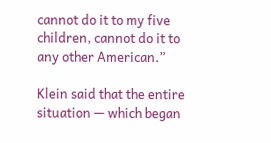cannot do it to my five children, cannot do it to any other American.”

Klein said that the entire situation — which began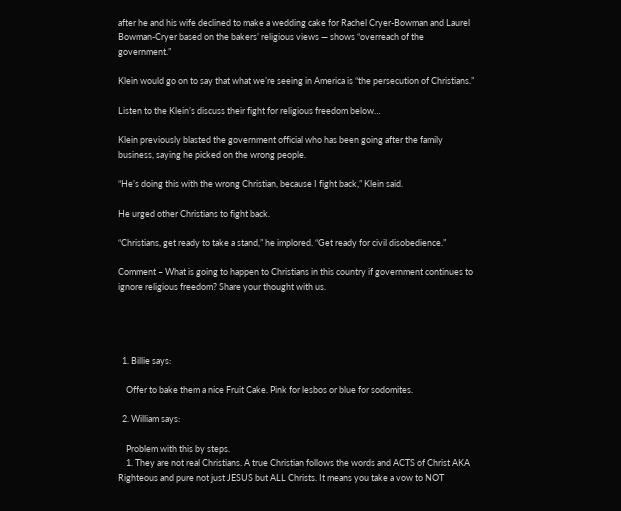after he and his wife declined to make a wedding cake for Rachel Cryer-Bowman and Laurel Bowman-Cryer based on the bakers’ religious views — shows “overreach of the government.”

Klein would go on to say that what we’re seeing in America is “the persecution of Christians.”

Listen to the Klein’s discuss their fight for religious freedom below…

Klein previously blasted the government official who has been going after the family business, saying he picked on the wrong people.

“He’s doing this with the wrong Christian, because I fight back,” Klein said.

He urged other Christians to fight back.

“Christians, get ready to take a stand,” he implored. “Get ready for civil disobedience.”

Comment – What is going to happen to Christians in this country if government continues to ignore religious freedom? Share your thought with us.




  1. Billie says:

    Offer to bake them a nice Fruit Cake. Pink for lesbos or blue for sodomites.

  2. William says:

    Problem with this by steps.
    1. They are not real Christians. A true Christian follows the words and ACTS of Christ AKA Righteous and pure not just JESUS but ALL Christs. It means you take a vow to NOT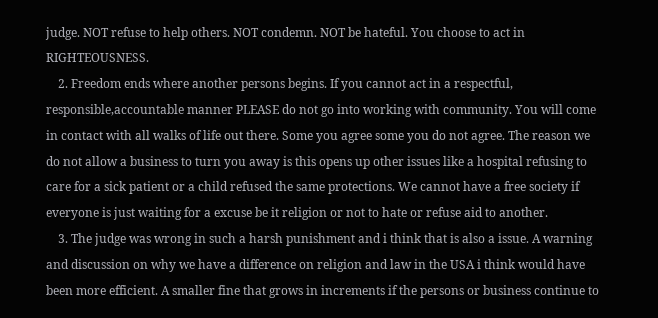judge. NOT refuse to help others. NOT condemn. NOT be hateful. You choose to act in RIGHTEOUSNESS.
    2. Freedom ends where another persons begins. If you cannot act in a respectful, responsible,accountable manner PLEASE do not go into working with community. You will come in contact with all walks of life out there. Some you agree some you do not agree. The reason we do not allow a business to turn you away is this opens up other issues like a hospital refusing to care for a sick patient or a child refused the same protections. We cannot have a free society if everyone is just waiting for a excuse be it religion or not to hate or refuse aid to another.
    3. The judge was wrong in such a harsh punishment and i think that is also a issue. A warning and discussion on why we have a difference on religion and law in the USA i think would have been more efficient. A smaller fine that grows in increments if the persons or business continue to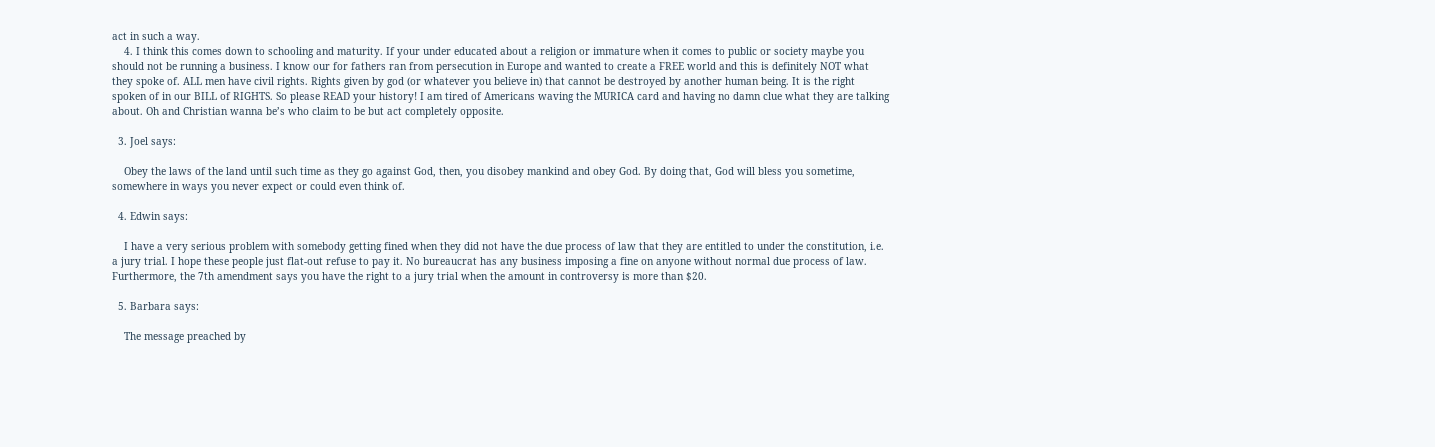act in such a way.
    4. I think this comes down to schooling and maturity. If your under educated about a religion or immature when it comes to public or society maybe you should not be running a business. I know our for fathers ran from persecution in Europe and wanted to create a FREE world and this is definitely NOT what they spoke of. ALL men have civil rights. Rights given by god (or whatever you believe in) that cannot be destroyed by another human being. It is the right spoken of in our BILL of RIGHTS. So please READ your history! I am tired of Americans waving the MURICA card and having no damn clue what they are talking about. Oh and Christian wanna be’s who claim to be but act completely opposite.

  3. Joel says:

    Obey the laws of the land until such time as they go against God, then, you disobey mankind and obey God. By doing that, God will bless you sometime, somewhere in ways you never expect or could even think of.

  4. Edwin says:

    I have a very serious problem with somebody getting fined when they did not have the due process of law that they are entitled to under the constitution, i.e. a jury trial. I hope these people just flat-out refuse to pay it. No bureaucrat has any business imposing a fine on anyone without normal due process of law. Furthermore, the 7th amendment says you have the right to a jury trial when the amount in controversy is more than $20.

  5. Barbara says:

    The message preached by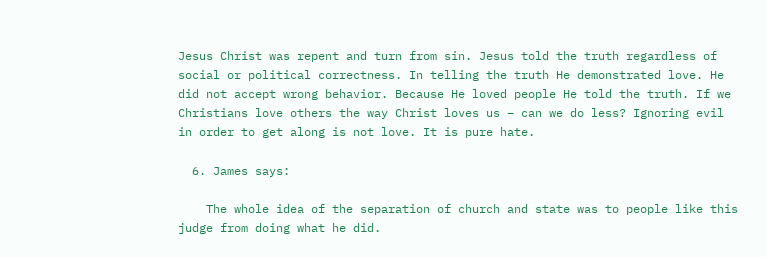Jesus Christ was repent and turn from sin. Jesus told the truth regardless of social or political correctness. In telling the truth He demonstrated love. He did not accept wrong behavior. Because He loved people He told the truth. If we Christians love others the way Christ loves us – can we do less? Ignoring evil in order to get along is not love. It is pure hate.

  6. James says:

    The whole idea of the separation of church and state was to people like this judge from doing what he did.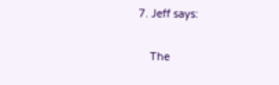7. Jeff says:

    The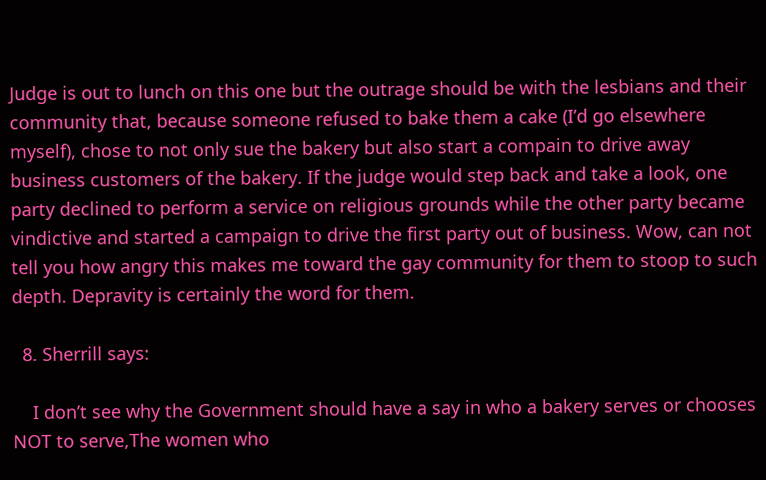Judge is out to lunch on this one but the outrage should be with the lesbians and their community that, because someone refused to bake them a cake (I’d go elsewhere myself), chose to not only sue the bakery but also start a compain to drive away business customers of the bakery. If the judge would step back and take a look, one party declined to perform a service on religious grounds while the other party became vindictive and started a campaign to drive the first party out of business. Wow, can not tell you how angry this makes me toward the gay community for them to stoop to such depth. Depravity is certainly the word for them.

  8. Sherrill says:

    I don’t see why the Government should have a say in who a bakery serves or chooses NOT to serve,The women who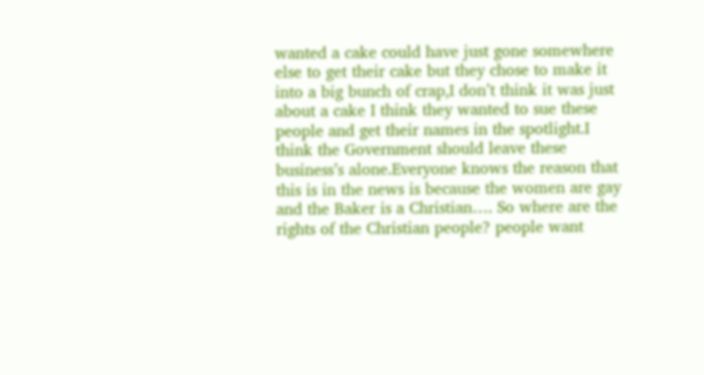wanted a cake could have just gone somewhere else to get their cake but they chose to make it into a big bunch of crap,I don’t think it was just about a cake I think they wanted to sue these people and get their names in the spotlight.I think the Government should leave these business’s alone.Everyone knows the reason that this is in the news is because the women are gay and the Baker is a Christian…. So where are the rights of the Christian people? people want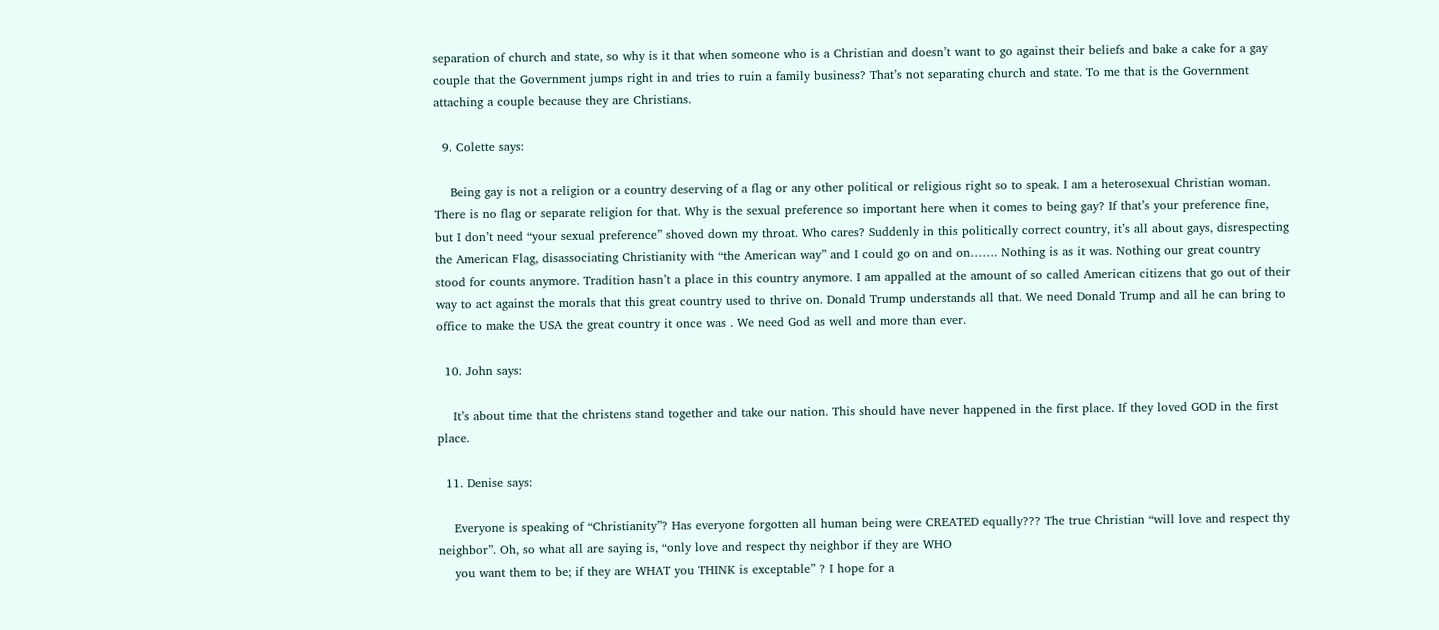separation of church and state, so why is it that when someone who is a Christian and doesn’t want to go against their beliefs and bake a cake for a gay couple that the Government jumps right in and tries to ruin a family business? That’s not separating church and state. To me that is the Government attaching a couple because they are Christians.

  9. Colette says:

    Being gay is not a religion or a country deserving of a flag or any other political or religious right so to speak. I am a heterosexual Christian woman. There is no flag or separate religion for that. Why is the sexual preference so important here when it comes to being gay? If that’s your preference fine, but I don’t need “your sexual preference” shoved down my throat. Who cares? Suddenly in this politically correct country, it’s all about gays, disrespecting the American Flag, disassociating Christianity with “the American way” and I could go on and on……. Nothing is as it was. Nothing our great country stood for counts anymore. Tradition hasn’t a place in this country anymore. I am appalled at the amount of so called American citizens that go out of their way to act against the morals that this great country used to thrive on. Donald Trump understands all that. We need Donald Trump and all he can bring to office to make the USA the great country it once was . We need God as well and more than ever.

  10. John says:

    It’s about time that the christens stand together and take our nation. This should have never happened in the first place. If they loved GOD in the first place.

  11. Denise says:

    Everyone is speaking of “Christianity”? Has everyone forgotten all human being were CREATED equally??? The true Christian “will love and respect thy neighbor”. Oh, so what all are saying is, “only love and respect thy neighbor if they are WHO
    you want them to be; if they are WHAT you THINK is exceptable” ? I hope for a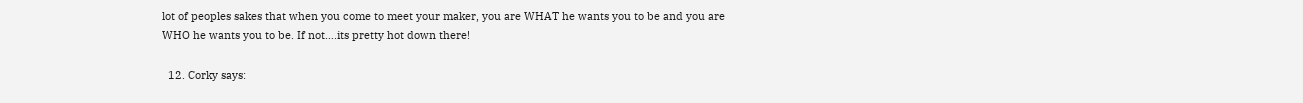lot of peoples sakes that when you come to meet your maker, you are WHAT he wants you to be and you are WHO he wants you to be. If not….its pretty hot down there!

  12. Corky says: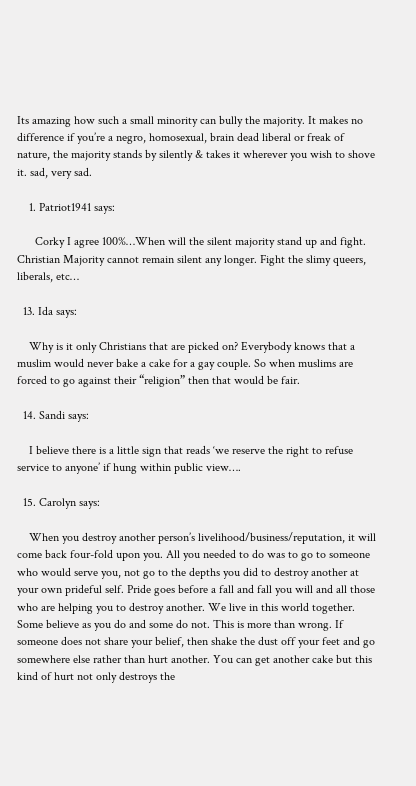Its amazing how such a small minority can bully the majority. It makes no difference if you’re a negro, homosexual, brain dead liberal or freak of nature, the majority stands by silently & takes it wherever you wish to shove it. sad, very sad.

    1. Patriot1941 says:

      Corky I agree 100%…When will the silent majority stand up and fight. Christian Majority cannot remain silent any longer. Fight the slimy queers, liberals, etc…

  13. Ida says:

    Why is it only Christians that are picked on? Everybody knows that a muslim would never bake a cake for a gay couple. So when muslims are forced to go against their “religion” then that would be fair.

  14. Sandi says:

    I believe there is a little sign that reads ‘we reserve the right to refuse service to anyone’ if hung within public view….

  15. Carolyn says:

    When you destroy another person’s livelihood/business/reputation, it will come back four-fold upon you. All you needed to do was to go to someone who would serve you, not go to the depths you did to destroy another at your own prideful self. Pride goes before a fall and fall you will and all those who are helping you to destroy another. We live in this world together. Some believe as you do and some do not. This is more than wrong. If someone does not share your belief, then shake the dust off your feet and go somewhere else rather than hurt another. You can get another cake but this kind of hurt not only destroys the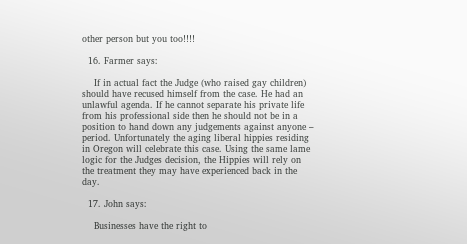other person but you too!!!!

  16. Farmer says:

    If in actual fact the Judge (who raised gay children) should have recused himself from the case. He had an unlawful agenda. If he cannot separate his private life from his professional side then he should not be in a position to hand down any judgements against anyone – period. Unfortunately the aging liberal hippies residing in Oregon will celebrate this case. Using the same lame logic for the Judges decision, the Hippies will rely on the treatment they may have experienced back in the day.

  17. John says:

    Businesses have the right to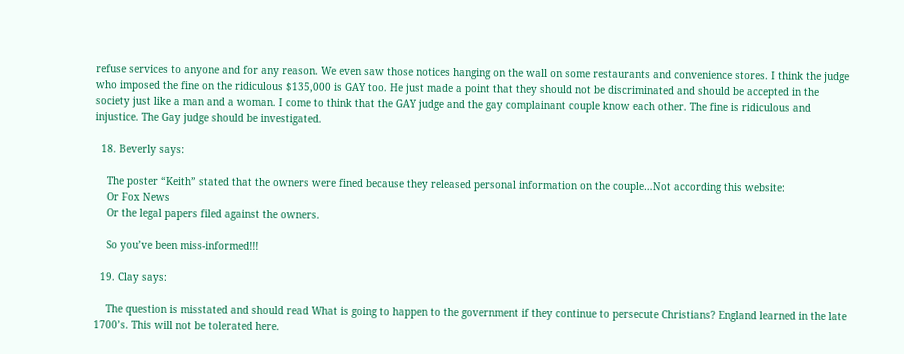refuse services to anyone and for any reason. We even saw those notices hanging on the wall on some restaurants and convenience stores. I think the judge who imposed the fine on the ridiculous $135,000 is GAY too. He just made a point that they should not be discriminated and should be accepted in the society just like a man and a woman. I come to think that the GAY judge and the gay complainant couple know each other. The fine is ridiculous and injustice. The Gay judge should be investigated.

  18. Beverly says:

    The poster “Keith” stated that the owners were fined because they released personal information on the couple…Not according this website:
    Or Fox News
    Or the legal papers filed against the owners.

    So you’ve been miss-informed!!!

  19. Clay says:

    The question is misstated and should read What is going to happen to the government if they continue to persecute Christians? England learned in the late 1700’s. This will not be tolerated here.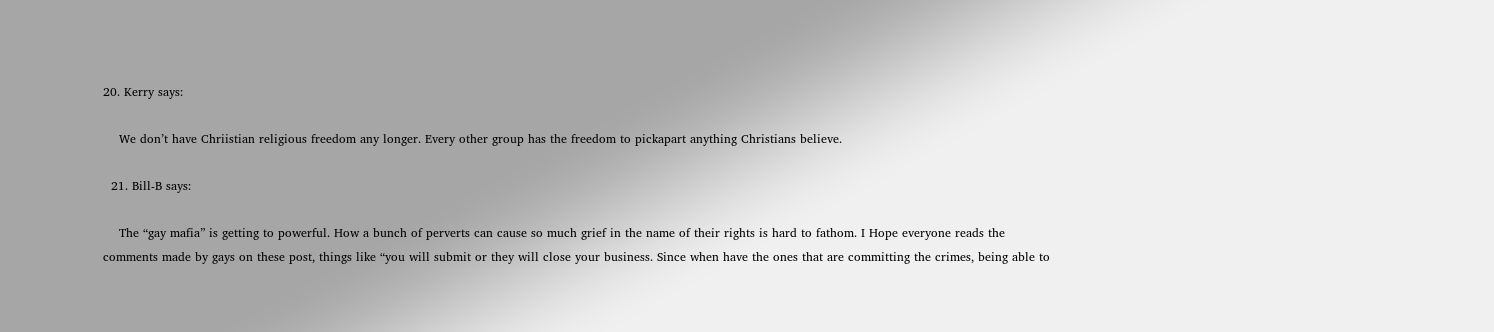20. Kerry says:

    We don’t have Chriistian religious freedom any longer. Every other group has the freedom to pickapart anything Christians believe.

  21. Bill-B says:

    The “gay mafia” is getting to powerful. How a bunch of perverts can cause so much grief in the name of their rights is hard to fathom. I Hope everyone reads the comments made by gays on these post, things like “you will submit or they will close your business. Since when have the ones that are committing the crimes, being able to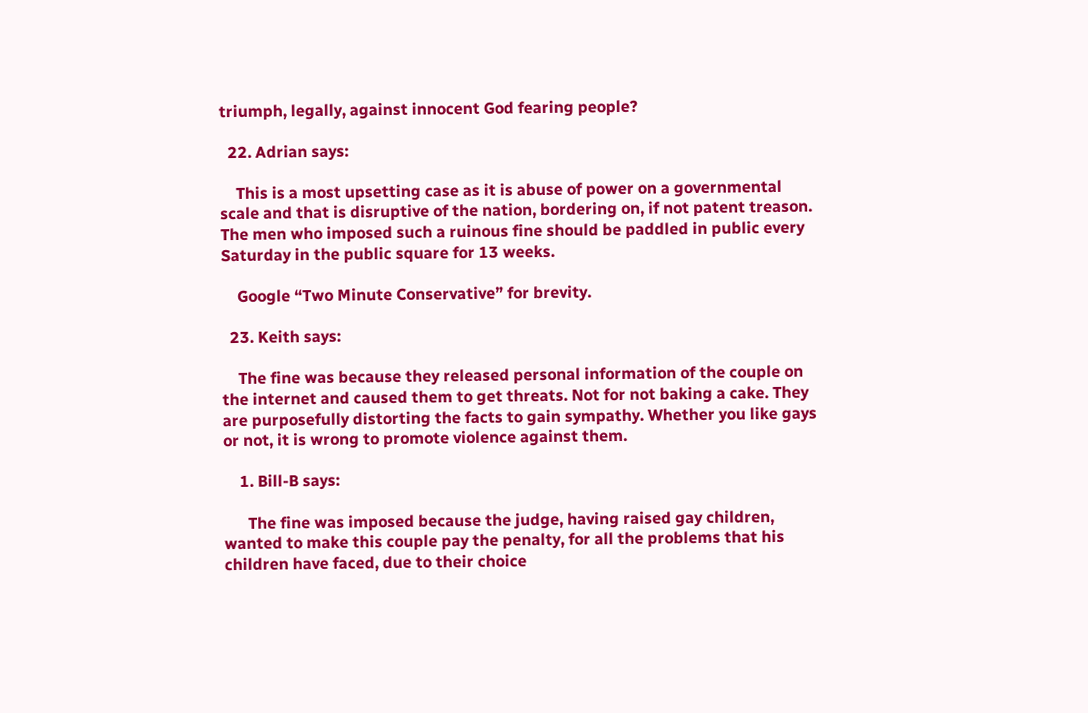triumph, legally, against innocent God fearing people?

  22. Adrian says:

    This is a most upsetting case as it is abuse of power on a governmental scale and that is disruptive of the nation, bordering on, if not patent treason. The men who imposed such a ruinous fine should be paddled in public every Saturday in the public square for 13 weeks.

    Google “Two Minute Conservative” for brevity.

  23. Keith says:

    The fine was because they released personal information of the couple on the internet and caused them to get threats. Not for not baking a cake. They are purposefully distorting the facts to gain sympathy. Whether you like gays or not, it is wrong to promote violence against them.

    1. Bill-B says:

      The fine was imposed because the judge, having raised gay children, wanted to make this couple pay the penalty, for all the problems that his children have faced, due to their choice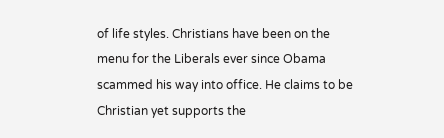of life styles. Christians have been on the menu for the Liberals ever since Obama scammed his way into office. He claims to be Christian yet supports the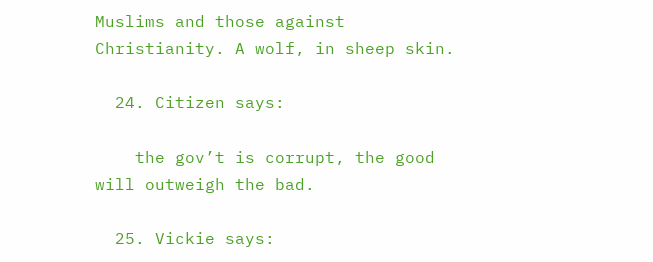Muslims and those against Christianity. A wolf, in sheep skin.

  24. Citizen says:

    the gov’t is corrupt, the good will outweigh the bad.

  25. Vickie says: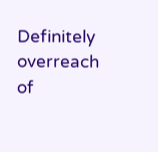Definitely overreach of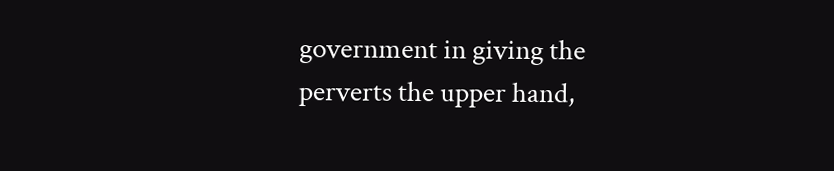government in giving the perverts the upper hand,